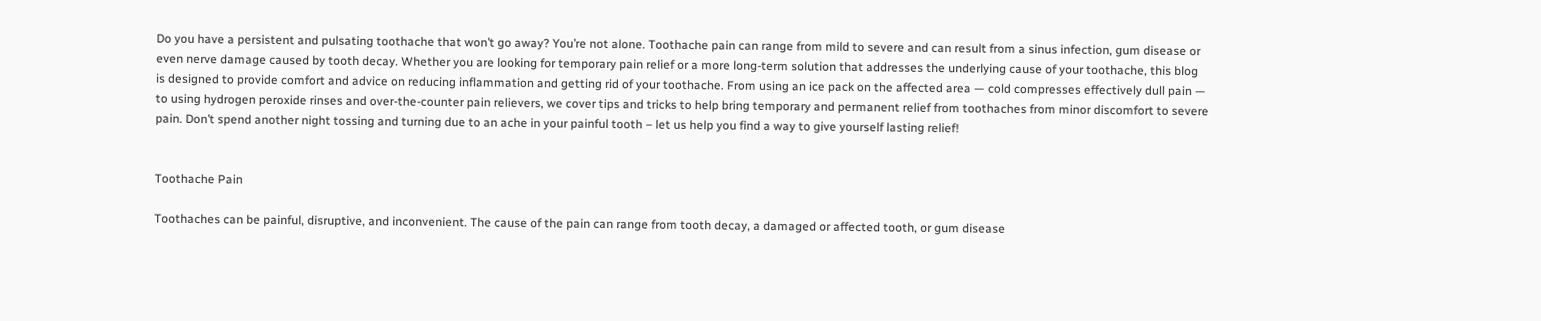Do you have a persistent and pulsating toothache that won’t go away? You’re not alone. Toothache pain can range from mild to severe and can result from a sinus infection, gum disease or even nerve damage caused by tooth decay. Whether you are looking for temporary pain relief or a more long-term solution that addresses the underlying cause of your toothache, this blog is designed to provide comfort and advice on reducing inflammation and getting rid of your toothache. From using an ice pack on the affected area — cold compresses effectively dull pain — to using hydrogen peroxide rinses and over-the-counter pain relievers, we cover tips and tricks to help bring temporary and permanent relief from toothaches from minor discomfort to severe pain. Don’t spend another night tossing and turning due to an ache in your painful tooth – let us help you find a way to give yourself lasting relief!


Toothache Pain

Toothaches can be painful, disruptive, and inconvenient. The cause of the pain can range from tooth decay, a damaged or affected tooth, or gum disease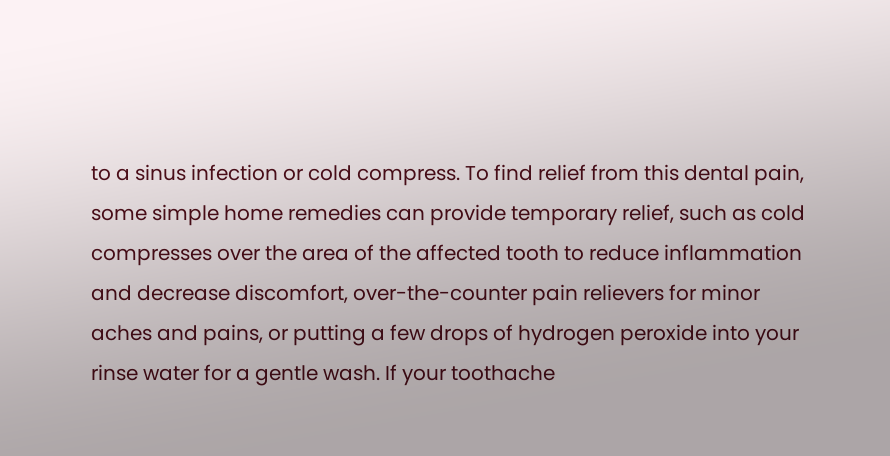to a sinus infection or cold compress. To find relief from this dental pain, some simple home remedies can provide temporary relief, such as cold compresses over the area of the affected tooth to reduce inflammation and decrease discomfort, over-the-counter pain relievers for minor aches and pains, or putting a few drops of hydrogen peroxide into your rinse water for a gentle wash. If your toothache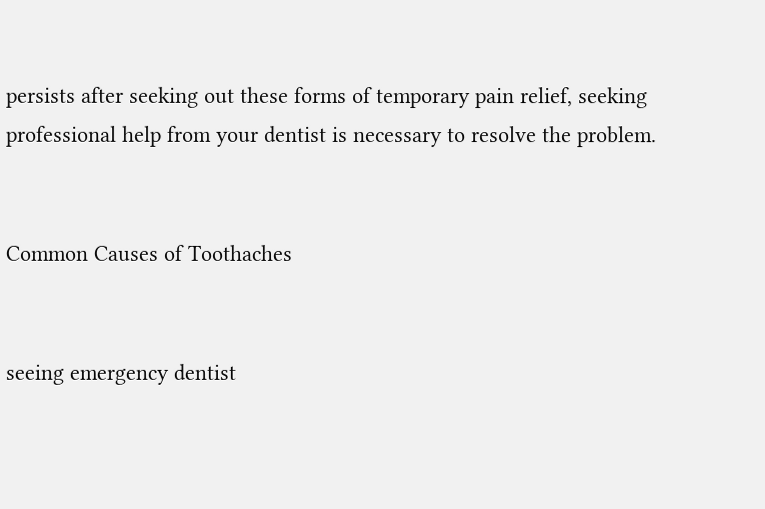persists after seeking out these forms of temporary pain relief, seeking professional help from your dentist is necessary to resolve the problem.


Common Causes of Toothaches


seeing emergency dentist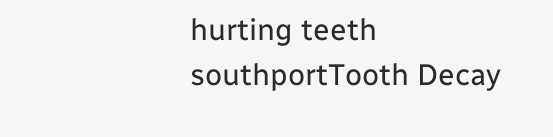hurting teeth southportTooth Decay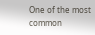One of the most common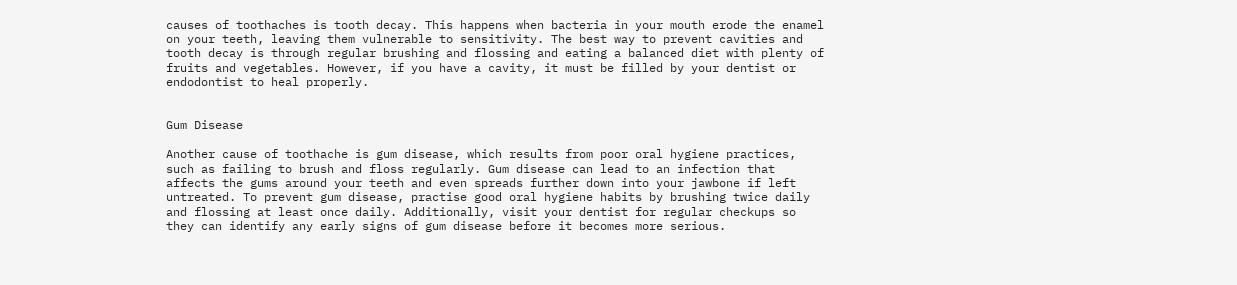causes of toothaches is tooth decay. This happens when bacteria in your mouth erode the enamel on your teeth, leaving them vulnerable to sensitivity. The best way to prevent cavities and tooth decay is through regular brushing and flossing and eating a balanced diet with plenty of fruits and vegetables. However, if you have a cavity, it must be filled by your dentist or endodontist to heal properly.


Gum Disease

Another cause of toothache is gum disease, which results from poor oral hygiene practices, such as failing to brush and floss regularly. Gum disease can lead to an infection that affects the gums around your teeth and even spreads further down into your jawbone if left untreated. To prevent gum disease, practise good oral hygiene habits by brushing twice daily and flossing at least once daily. Additionally, visit your dentist for regular checkups so they can identify any early signs of gum disease before it becomes more serious.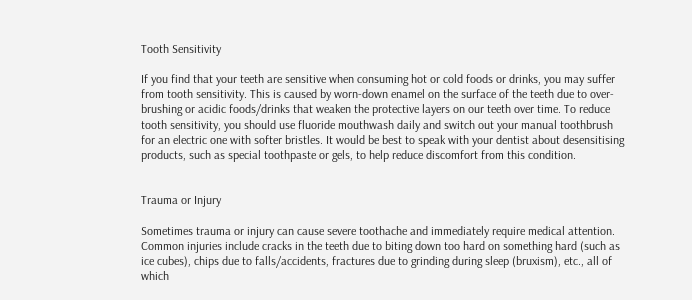Tooth Sensitivity

If you find that your teeth are sensitive when consuming hot or cold foods or drinks, you may suffer from tooth sensitivity. This is caused by worn-down enamel on the surface of the teeth due to over-brushing or acidic foods/drinks that weaken the protective layers on our teeth over time. To reduce tooth sensitivity, you should use fluoride mouthwash daily and switch out your manual toothbrush for an electric one with softer bristles. It would be best to speak with your dentist about desensitising products, such as special toothpaste or gels, to help reduce discomfort from this condition.


Trauma or Injury

Sometimes trauma or injury can cause severe toothache and immediately require medical attention. Common injuries include cracks in the teeth due to biting down too hard on something hard (such as ice cubes), chips due to falls/accidents, fractures due to grinding during sleep (bruxism), etc., all of which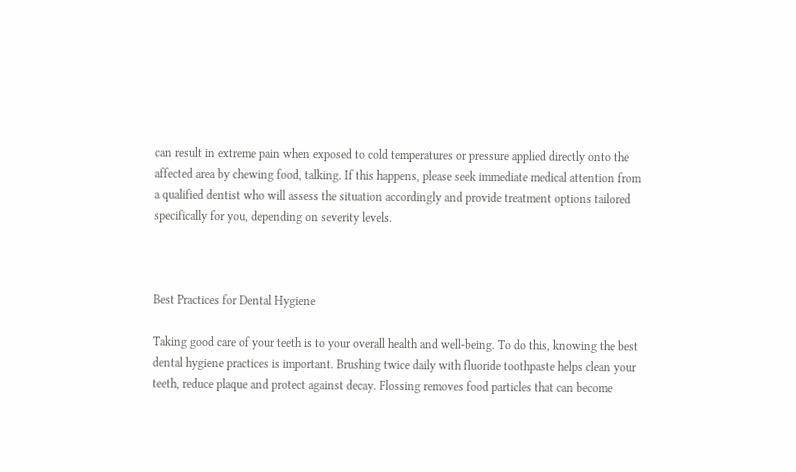can result in extreme pain when exposed to cold temperatures or pressure applied directly onto the affected area by chewing food, talking. If this happens, please seek immediate medical attention from a qualified dentist who will assess the situation accordingly and provide treatment options tailored specifically for you, depending on severity levels.



Best Practices for Dental Hygiene

Taking good care of your teeth is to your overall health and well-being. To do this, knowing the best dental hygiene practices is important. Brushing twice daily with fluoride toothpaste helps clean your teeth, reduce plaque and protect against decay. Flossing removes food particles that can become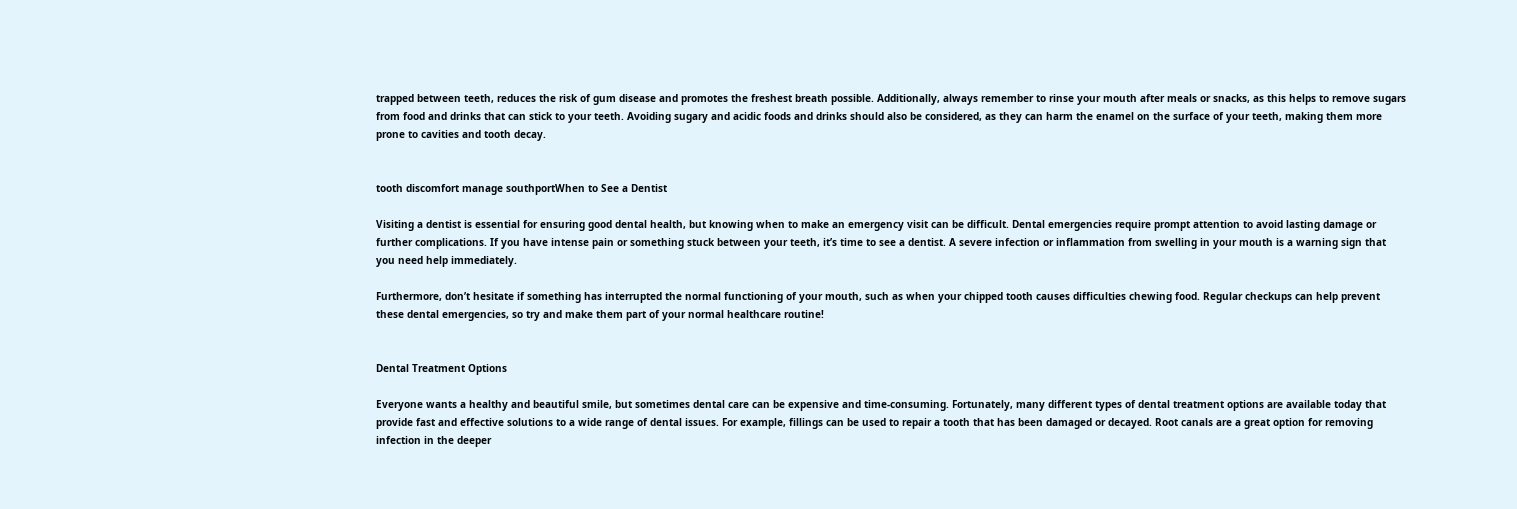trapped between teeth, reduces the risk of gum disease and promotes the freshest breath possible. Additionally, always remember to rinse your mouth after meals or snacks, as this helps to remove sugars from food and drinks that can stick to your teeth. Avoiding sugary and acidic foods and drinks should also be considered, as they can harm the enamel on the surface of your teeth, making them more prone to cavities and tooth decay.


tooth discomfort manage southportWhen to See a Dentist

Visiting a dentist is essential for ensuring good dental health, but knowing when to make an emergency visit can be difficult. Dental emergencies require prompt attention to avoid lasting damage or further complications. If you have intense pain or something stuck between your teeth, it’s time to see a dentist. A severe infection or inflammation from swelling in your mouth is a warning sign that you need help immediately.

Furthermore, don’t hesitate if something has interrupted the normal functioning of your mouth, such as when your chipped tooth causes difficulties chewing food. Regular checkups can help prevent these dental emergencies, so try and make them part of your normal healthcare routine!


Dental Treatment Options

Everyone wants a healthy and beautiful smile, but sometimes dental care can be expensive and time-consuming. Fortunately, many different types of dental treatment options are available today that provide fast and effective solutions to a wide range of dental issues. For example, fillings can be used to repair a tooth that has been damaged or decayed. Root canals are a great option for removing infection in the deeper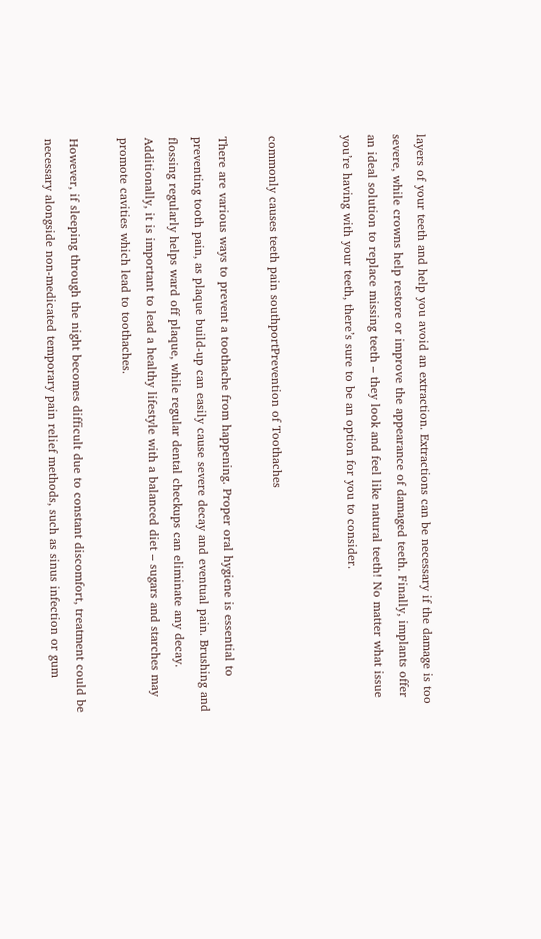layers of your teeth and help you avoid an extraction. Extractions can be necessary if the damage is too severe, while crowns help restore or improve the appearance of damaged teeth. Finally, implants offer an ideal solution to replace missing teeth – they look and feel like natural teeth! No matter what issue you’re having with your teeth, there’s sure to be an option for you to consider.


commonly causes teeth pain southportPrevention of Toothaches

There are various ways to prevent a toothache from happening. Proper oral hygiene is essential to preventing tooth pain, as plaque build-up can easily cause severe decay and eventual pain. Brushing and flossing regularly helps ward off plaque, while regular dental checkups can eliminate any decay. Additionally, it is important to lead a healthy lifestyle with a balanced diet – sugars and starches may promote cavities which lead to toothaches.

However, if sleeping through the night becomes difficult due to constant discomfort, treatment could be necessary alongside non-medicated temporary pain relief methods, such as sinus infection or gum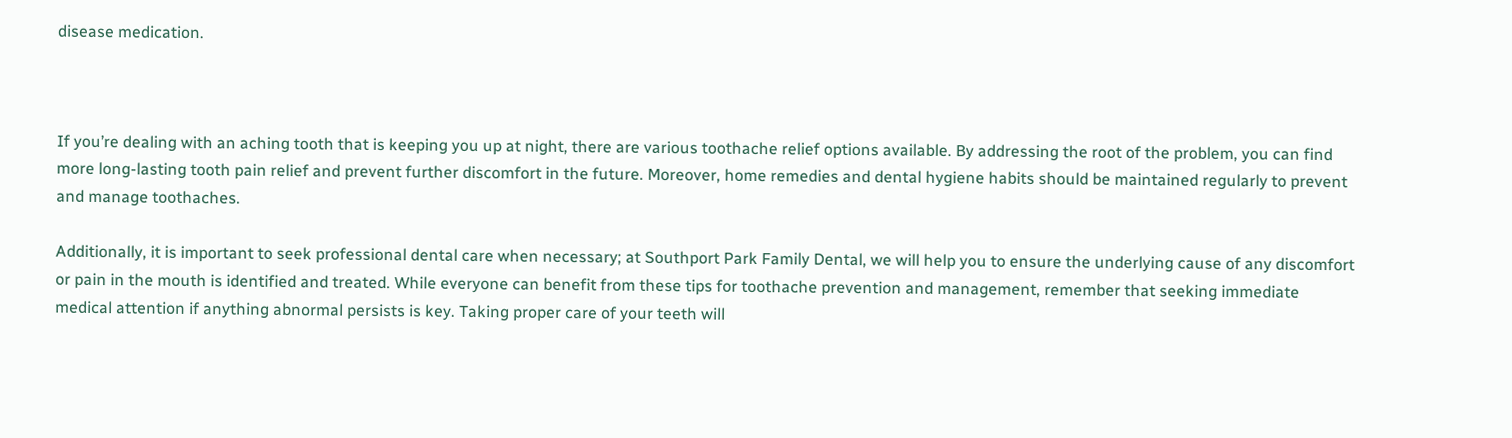disease medication.



If you’re dealing with an aching tooth that is keeping you up at night, there are various toothache relief options available. By addressing the root of the problem, you can find more long-lasting tooth pain relief and prevent further discomfort in the future. Moreover, home remedies and dental hygiene habits should be maintained regularly to prevent and manage toothaches.

Additionally, it is important to seek professional dental care when necessary; at Southport Park Family Dental, we will help you to ensure the underlying cause of any discomfort or pain in the mouth is identified and treated. While everyone can benefit from these tips for toothache prevention and management, remember that seeking immediate medical attention if anything abnormal persists is key. Taking proper care of your teeth will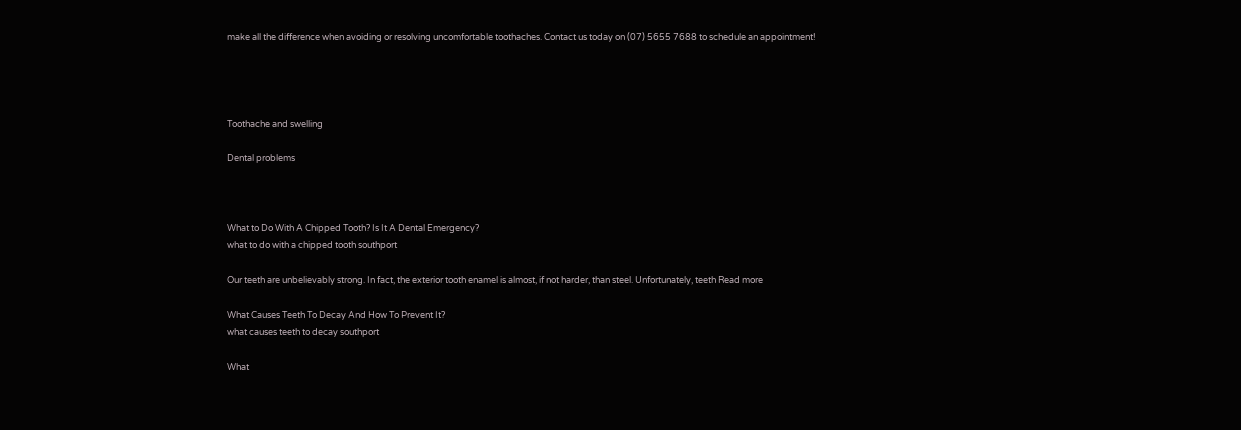make all the difference when avoiding or resolving uncomfortable toothaches. Contact us today on (07) 5655 7688 to schedule an appointment!




Toothache and swelling

Dental problems



What to Do With A Chipped Tooth? Is It A Dental Emergency?
what to do with a chipped tooth southport

Our teeth are unbelievably strong. In fact, the exterior tooth enamel is almost, if not harder, than steel. Unfortunately, teeth Read more

What Causes Teeth To Decay And How To Prevent It?
what causes teeth to decay southport

What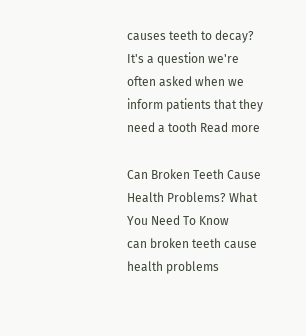causes teeth to decay? It's a question we're often asked when we inform patients that they need a tooth Read more

Can Broken Teeth Cause Health Problems? What You Need To Know
can broken teeth cause health problems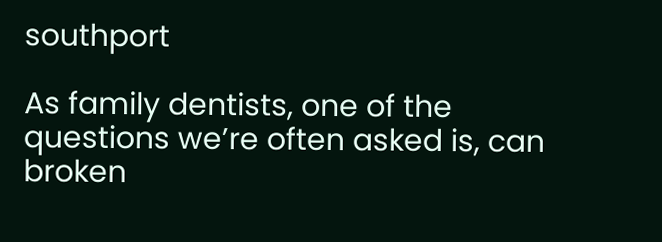southport

As family dentists, one of the questions we’re often asked is, can broken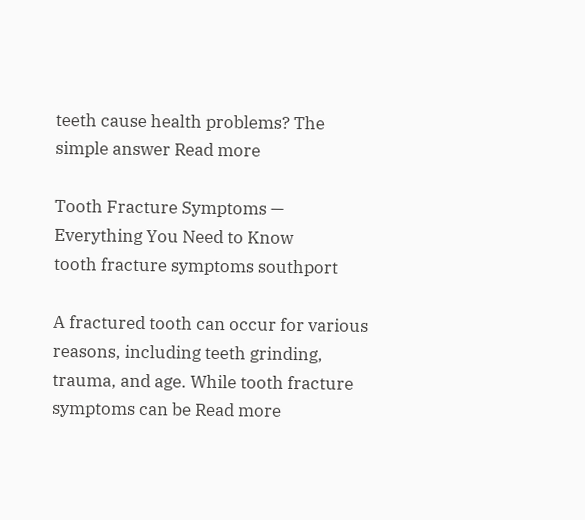teeth cause health problems? The simple answer Read more

Tooth Fracture Symptoms — Everything You Need to Know
tooth fracture symptoms southport

A fractured tooth can occur for various reasons, including teeth grinding, trauma, and age. While tooth fracture symptoms can be Read more